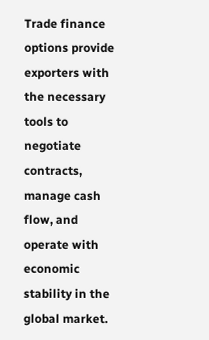Trade finance options provide exporters with the necessary tools to negotiate contracts, manage cash flow, and operate with economic stability in the global market.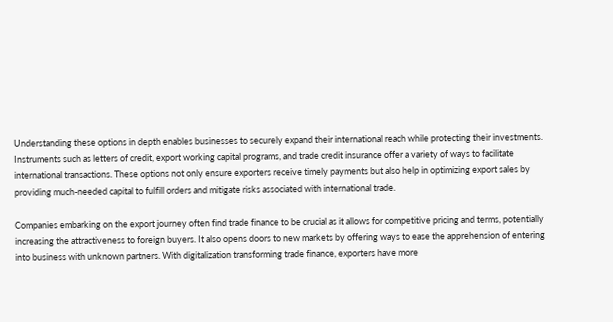Understanding these options in depth enables businesses to securely expand their international reach while protecting their investments. Instruments such as letters of credit, export working capital programs, and trade credit insurance offer a variety of ways to facilitate international transactions. These options not only ensure exporters receive timely payments but also help in optimizing export sales by providing much-needed capital to fulfill orders and mitigate risks associated with international trade.

Companies embarking on the export journey often find trade finance to be crucial as it allows for competitive pricing and terms, potentially increasing the attractiveness to foreign buyers. It also opens doors to new markets by offering ways to ease the apprehension of entering into business with unknown partners. With digitalization transforming trade finance, exporters have more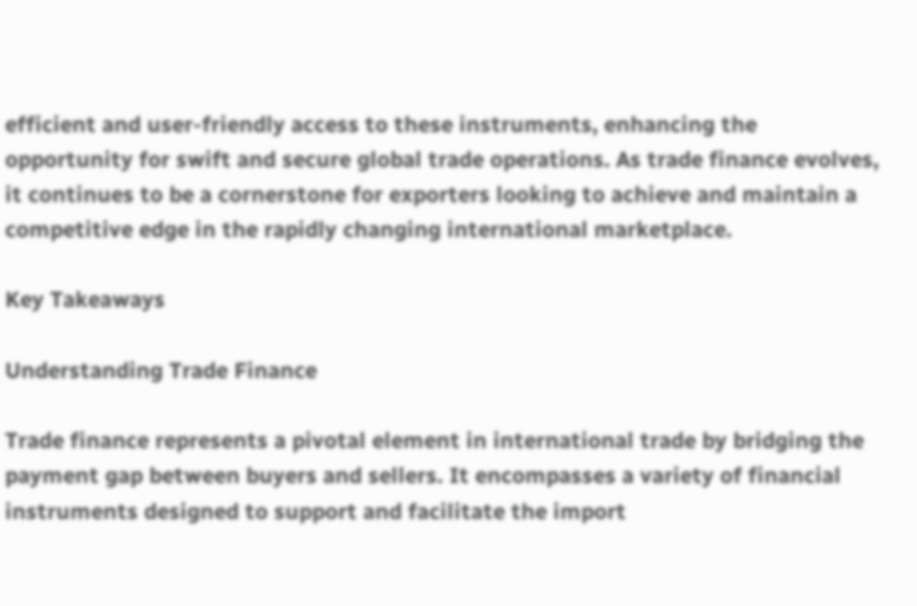efficient and user-friendly access to these instruments, enhancing the opportunity for swift and secure global trade operations. As trade finance evolves, it continues to be a cornerstone for exporters looking to achieve and maintain a competitive edge in the rapidly changing international marketplace.

Key Takeaways

Understanding Trade Finance

Trade finance represents a pivotal element in international trade by bridging the payment gap between buyers and sellers. It encompasses a variety of financial instruments designed to support and facilitate the import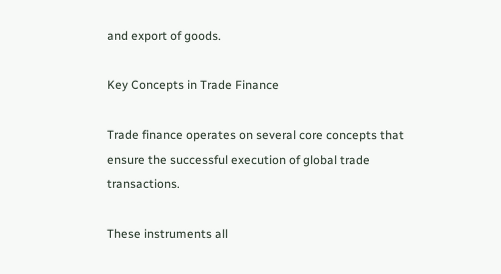and export of goods.

Key Concepts in Trade Finance

Trade finance operates on several core concepts that ensure the successful execution of global trade transactions.

These instruments all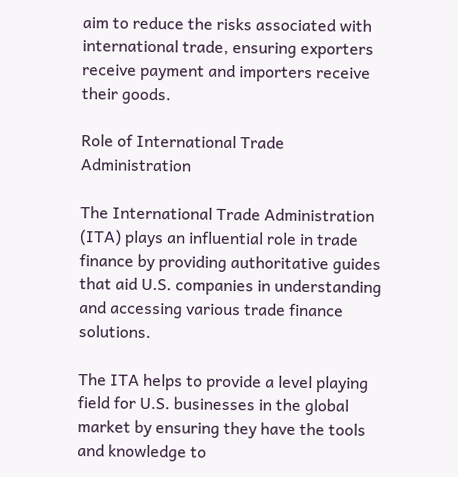aim to reduce the risks associated with international trade, ensuring exporters receive payment and importers receive their goods.

Role of International Trade Administration

The International Trade Administration (ITA) plays an influential role in trade finance by providing authoritative guides that aid U.S. companies in understanding and accessing various trade finance solutions.

The ITA helps to provide a level playing field for U.S. businesses in the global market by ensuring they have the tools and knowledge to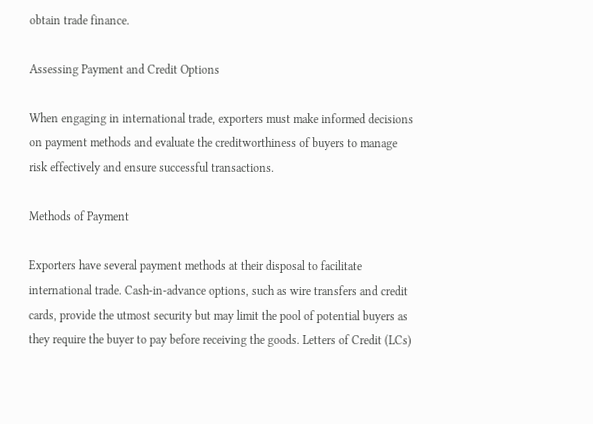obtain trade finance.

Assessing Payment and Credit Options

When engaging in international trade, exporters must make informed decisions on payment methods and evaluate the creditworthiness of buyers to manage risk effectively and ensure successful transactions.

Methods of Payment

Exporters have several payment methods at their disposal to facilitate international trade. Cash-in-advance options, such as wire transfers and credit cards, provide the utmost security but may limit the pool of potential buyers as they require the buyer to pay before receiving the goods. Letters of Credit (LCs)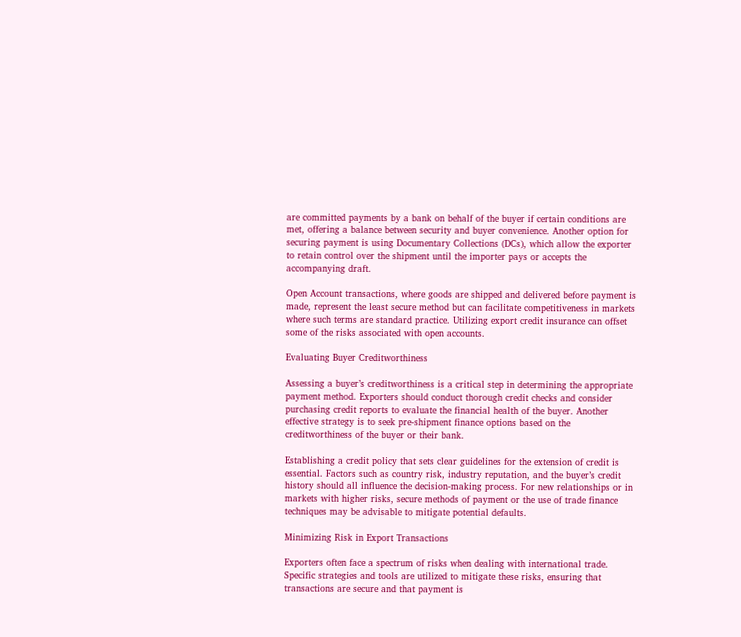are committed payments by a bank on behalf of the buyer if certain conditions are met, offering a balance between security and buyer convenience. Another option for securing payment is using Documentary Collections (DCs), which allow the exporter to retain control over the shipment until the importer pays or accepts the accompanying draft.

Open Account transactions, where goods are shipped and delivered before payment is made, represent the least secure method but can facilitate competitiveness in markets where such terms are standard practice. Utilizing export credit insurance can offset some of the risks associated with open accounts.

Evaluating Buyer Creditworthiness

Assessing a buyer’s creditworthiness is a critical step in determining the appropriate payment method. Exporters should conduct thorough credit checks and consider purchasing credit reports to evaluate the financial health of the buyer. Another effective strategy is to seek pre-shipment finance options based on the creditworthiness of the buyer or their bank.

Establishing a credit policy that sets clear guidelines for the extension of credit is essential. Factors such as country risk, industry reputation, and the buyer’s credit history should all influence the decision-making process. For new relationships or in markets with higher risks, secure methods of payment or the use of trade finance techniques may be advisable to mitigate potential defaults.

Minimizing Risk in Export Transactions

Exporters often face a spectrum of risks when dealing with international trade. Specific strategies and tools are utilized to mitigate these risks, ensuring that transactions are secure and that payment is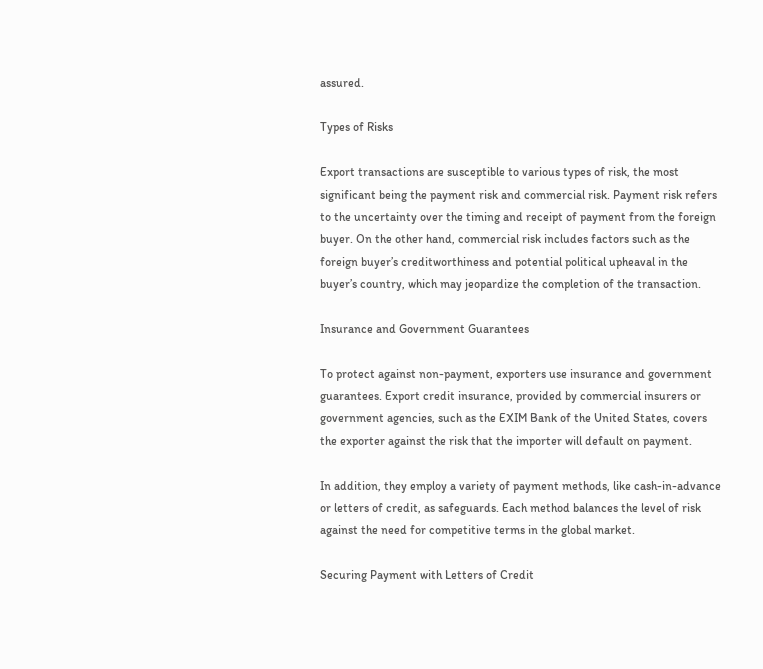assured.

Types of Risks

Export transactions are susceptible to various types of risk, the most significant being the payment risk and commercial risk. Payment risk refers to the uncertainty over the timing and receipt of payment from the foreign buyer. On the other hand, commercial risk includes factors such as the foreign buyer’s creditworthiness and potential political upheaval in the buyer’s country, which may jeopardize the completion of the transaction.

Insurance and Government Guarantees

To protect against non-payment, exporters use insurance and government guarantees. Export credit insurance, provided by commercial insurers or government agencies, such as the EXIM Bank of the United States, covers the exporter against the risk that the importer will default on payment.

In addition, they employ a variety of payment methods, like cash-in-advance or letters of credit, as safeguards. Each method balances the level of risk against the need for competitive terms in the global market.

Securing Payment with Letters of Credit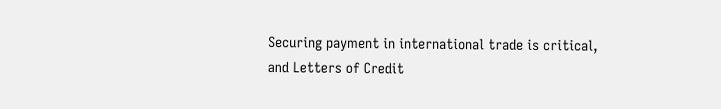Securing payment in international trade is critical, and Letters of Credit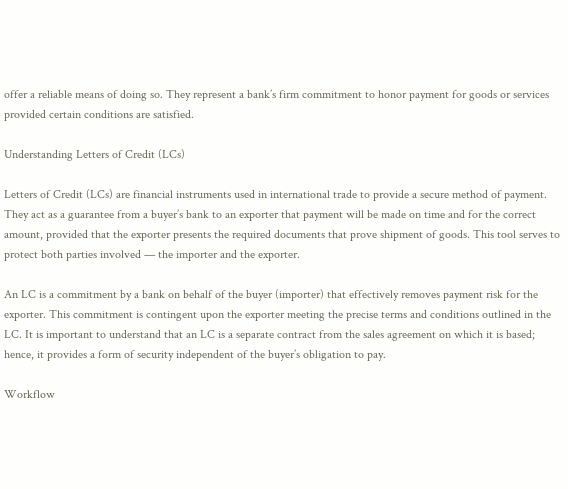offer a reliable means of doing so. They represent a bank’s firm commitment to honor payment for goods or services provided certain conditions are satisfied.

Understanding Letters of Credit (LCs)

Letters of Credit (LCs) are financial instruments used in international trade to provide a secure method of payment. They act as a guarantee from a buyer’s bank to an exporter that payment will be made on time and for the correct amount, provided that the exporter presents the required documents that prove shipment of goods. This tool serves to protect both parties involved — the importer and the exporter.

An LC is a commitment by a bank on behalf of the buyer (importer) that effectively removes payment risk for the exporter. This commitment is contingent upon the exporter meeting the precise terms and conditions outlined in the LC. It is important to understand that an LC is a separate contract from the sales agreement on which it is based; hence, it provides a form of security independent of the buyer’s obligation to pay.

Workflow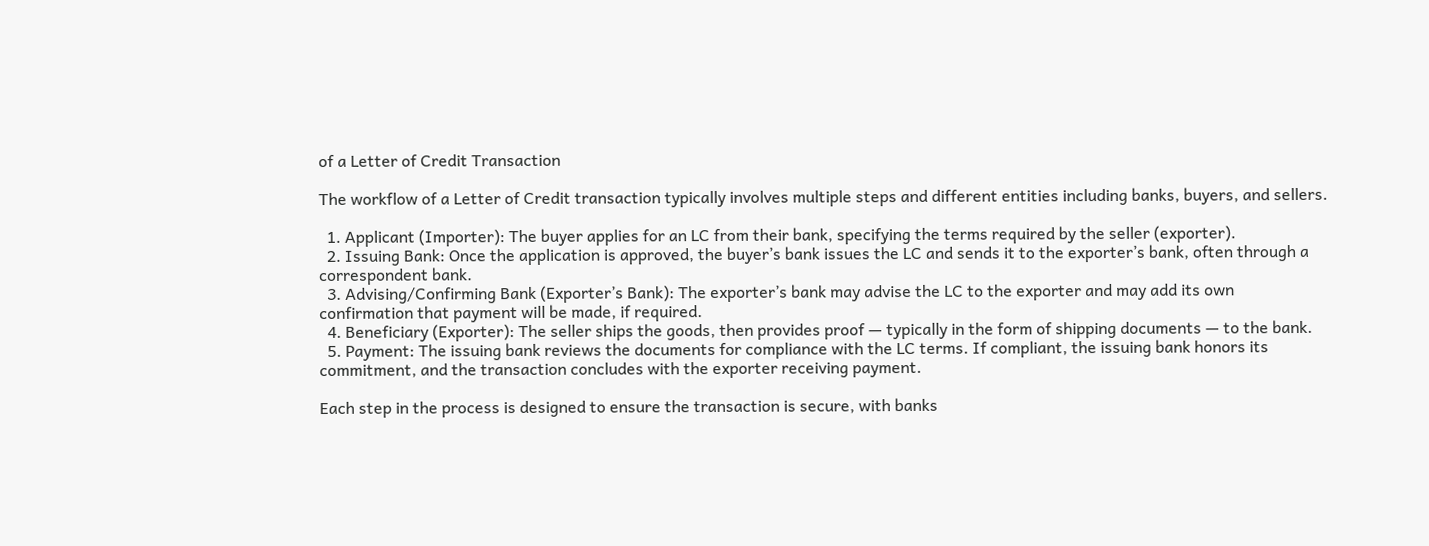of a Letter of Credit Transaction

The workflow of a Letter of Credit transaction typically involves multiple steps and different entities including banks, buyers, and sellers.

  1. Applicant (Importer): The buyer applies for an LC from their bank, specifying the terms required by the seller (exporter).
  2. Issuing Bank: Once the application is approved, the buyer’s bank issues the LC and sends it to the exporter’s bank, often through a correspondent bank.
  3. Advising/Confirming Bank (Exporter’s Bank): The exporter’s bank may advise the LC to the exporter and may add its own confirmation that payment will be made, if required.
  4. Beneficiary (Exporter): The seller ships the goods, then provides proof — typically in the form of shipping documents — to the bank.
  5. Payment: The issuing bank reviews the documents for compliance with the LC terms. If compliant, the issuing bank honors its commitment, and the transaction concludes with the exporter receiving payment.

Each step in the process is designed to ensure the transaction is secure, with banks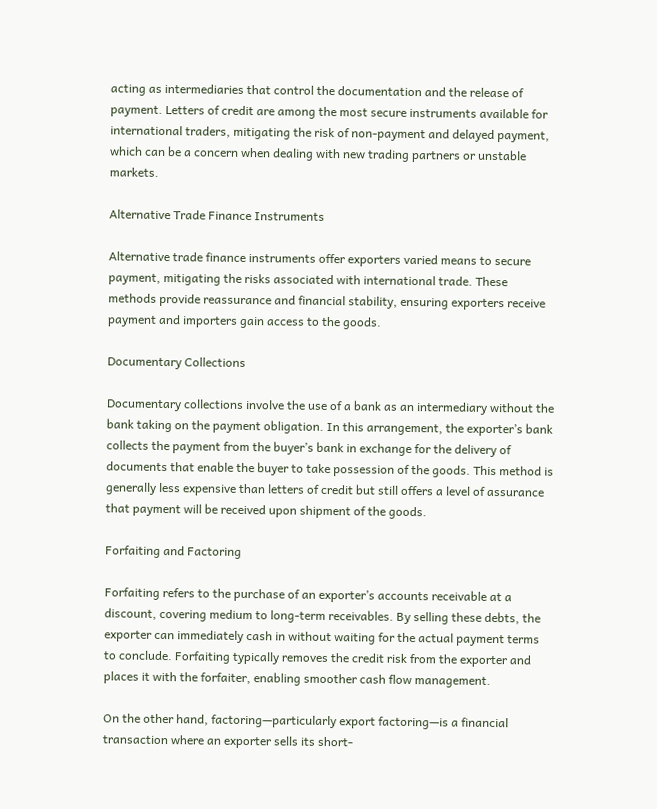acting as intermediaries that control the documentation and the release of payment. Letters of credit are among the most secure instruments available for international traders, mitigating the risk of non-payment and delayed payment, which can be a concern when dealing with new trading partners or unstable markets.

Alternative Trade Finance Instruments

Alternative trade finance instruments offer exporters varied means to secure payment, mitigating the risks associated with international trade. These methods provide reassurance and financial stability, ensuring exporters receive payment and importers gain access to the goods.

Documentary Collections

Documentary collections involve the use of a bank as an intermediary without the bank taking on the payment obligation. In this arrangement, the exporter’s bank collects the payment from the buyer’s bank in exchange for the delivery of documents that enable the buyer to take possession of the goods. This method is generally less expensive than letters of credit but still offers a level of assurance that payment will be received upon shipment of the goods.

Forfaiting and Factoring

Forfaiting refers to the purchase of an exporter’s accounts receivable at a discount, covering medium to long-term receivables. By selling these debts, the exporter can immediately cash in without waiting for the actual payment terms to conclude. Forfaiting typically removes the credit risk from the exporter and places it with the forfaiter, enabling smoother cash flow management.

On the other hand, factoring—particularly export factoring—is a financial transaction where an exporter sells its short-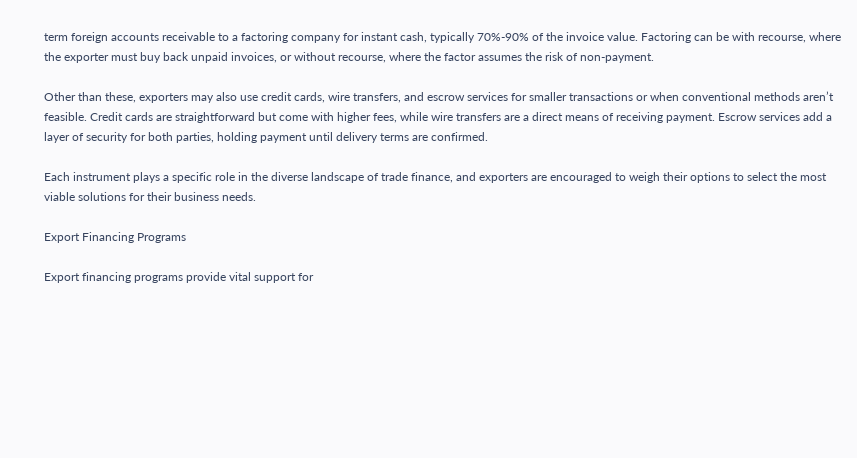term foreign accounts receivable to a factoring company for instant cash, typically 70%-90% of the invoice value. Factoring can be with recourse, where the exporter must buy back unpaid invoices, or without recourse, where the factor assumes the risk of non-payment.

Other than these, exporters may also use credit cards, wire transfers, and escrow services for smaller transactions or when conventional methods aren’t feasible. Credit cards are straightforward but come with higher fees, while wire transfers are a direct means of receiving payment. Escrow services add a layer of security for both parties, holding payment until delivery terms are confirmed.

Each instrument plays a specific role in the diverse landscape of trade finance, and exporters are encouraged to weigh their options to select the most viable solutions for their business needs.

Export Financing Programs

Export financing programs provide vital support for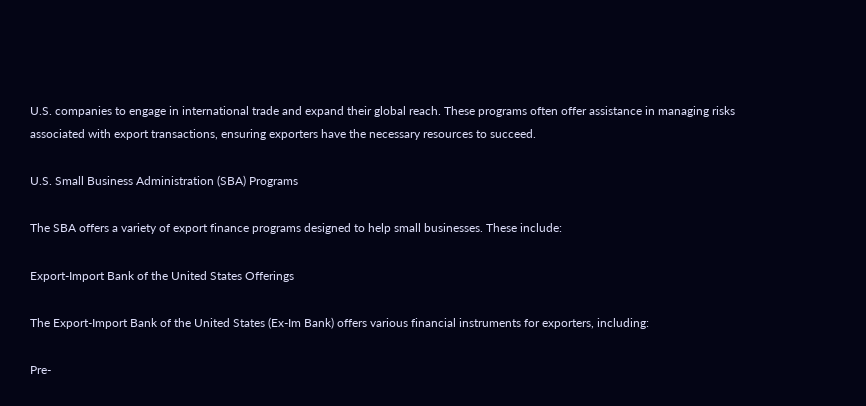U.S. companies to engage in international trade and expand their global reach. These programs often offer assistance in managing risks associated with export transactions, ensuring exporters have the necessary resources to succeed.

U.S. Small Business Administration (SBA) Programs

The SBA offers a variety of export finance programs designed to help small businesses. These include:

Export-Import Bank of the United States Offerings

The Export-Import Bank of the United States (Ex-Im Bank) offers various financial instruments for exporters, including:

Pre-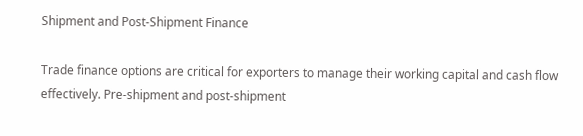Shipment and Post-Shipment Finance

Trade finance options are critical for exporters to manage their working capital and cash flow effectively. Pre-shipment and post-shipment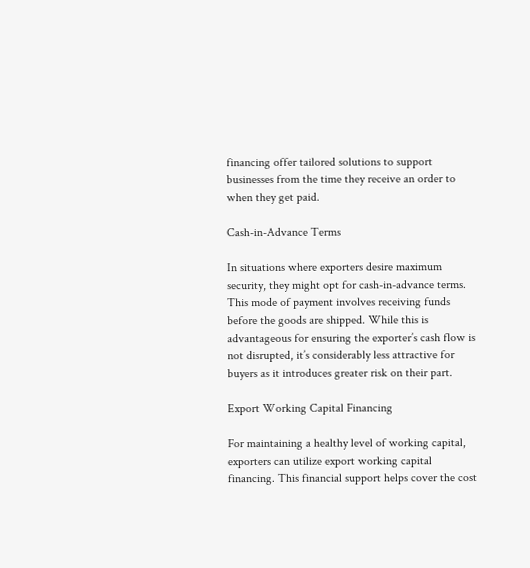financing offer tailored solutions to support businesses from the time they receive an order to when they get paid.

Cash-in-Advance Terms

In situations where exporters desire maximum security, they might opt for cash-in-advance terms. This mode of payment involves receiving funds before the goods are shipped. While this is advantageous for ensuring the exporter’s cash flow is not disrupted, it’s considerably less attractive for buyers as it introduces greater risk on their part.

Export Working Capital Financing

For maintaining a healthy level of working capital, exporters can utilize export working capital financing. This financial support helps cover the cost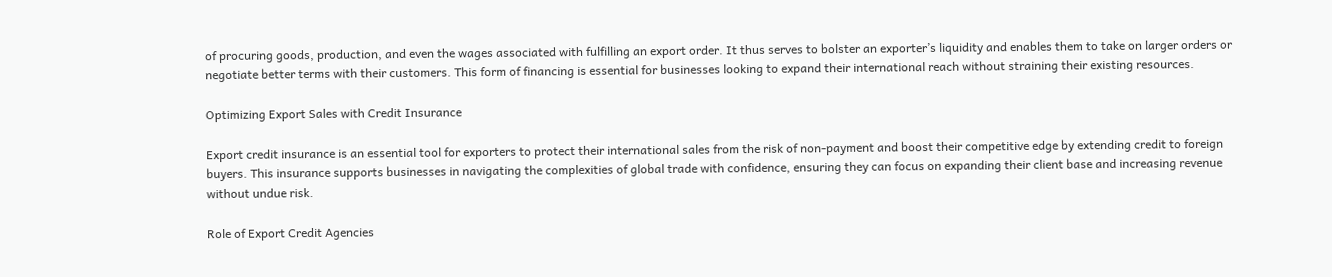of procuring goods, production, and even the wages associated with fulfilling an export order. It thus serves to bolster an exporter’s liquidity and enables them to take on larger orders or negotiate better terms with their customers. This form of financing is essential for businesses looking to expand their international reach without straining their existing resources.

Optimizing Export Sales with Credit Insurance

Export credit insurance is an essential tool for exporters to protect their international sales from the risk of non-payment and boost their competitive edge by extending credit to foreign buyers. This insurance supports businesses in navigating the complexities of global trade with confidence, ensuring they can focus on expanding their client base and increasing revenue without undue risk.

Role of Export Credit Agencies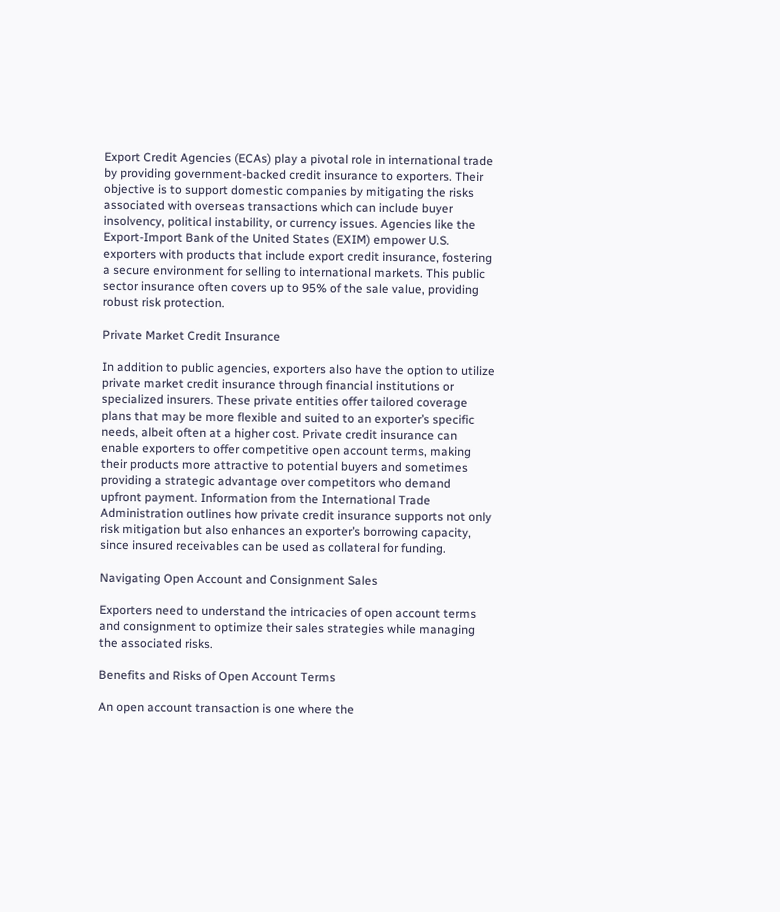Export Credit Agencies (ECAs) play a pivotal role in international trade by providing government-backed credit insurance to exporters. Their objective is to support domestic companies by mitigating the risks associated with overseas transactions which can include buyer insolvency, political instability, or currency issues. Agencies like the Export-Import Bank of the United States (EXIM) empower U.S. exporters with products that include export credit insurance, fostering a secure environment for selling to international markets. This public sector insurance often covers up to 95% of the sale value, providing robust risk protection.

Private Market Credit Insurance

In addition to public agencies, exporters also have the option to utilize private market credit insurance through financial institutions or specialized insurers. These private entities offer tailored coverage plans that may be more flexible and suited to an exporter’s specific needs, albeit often at a higher cost. Private credit insurance can enable exporters to offer competitive open account terms, making their products more attractive to potential buyers and sometimes providing a strategic advantage over competitors who demand upfront payment. Information from the International Trade Administration outlines how private credit insurance supports not only risk mitigation but also enhances an exporter’s borrowing capacity, since insured receivables can be used as collateral for funding.

Navigating Open Account and Consignment Sales

Exporters need to understand the intricacies of open account terms and consignment to optimize their sales strategies while managing the associated risks.

Benefits and Risks of Open Account Terms

An open account transaction is one where the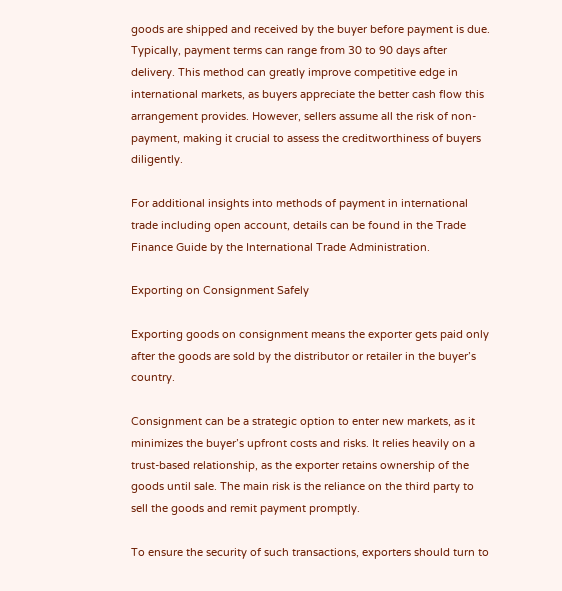goods are shipped and received by the buyer before payment is due. Typically, payment terms can range from 30 to 90 days after delivery. This method can greatly improve competitive edge in international markets, as buyers appreciate the better cash flow this arrangement provides. However, sellers assume all the risk of non-payment, making it crucial to assess the creditworthiness of buyers diligently.

For additional insights into methods of payment in international trade including open account, details can be found in the Trade Finance Guide by the International Trade Administration.

Exporting on Consignment Safely

Exporting goods on consignment means the exporter gets paid only after the goods are sold by the distributor or retailer in the buyer’s country.

Consignment can be a strategic option to enter new markets, as it minimizes the buyer’s upfront costs and risks. It relies heavily on a trust-based relationship, as the exporter retains ownership of the goods until sale. The main risk is the reliance on the third party to sell the goods and remit payment promptly.

To ensure the security of such transactions, exporters should turn to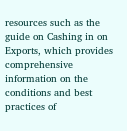resources such as the guide on Cashing in on Exports, which provides comprehensive information on the conditions and best practices of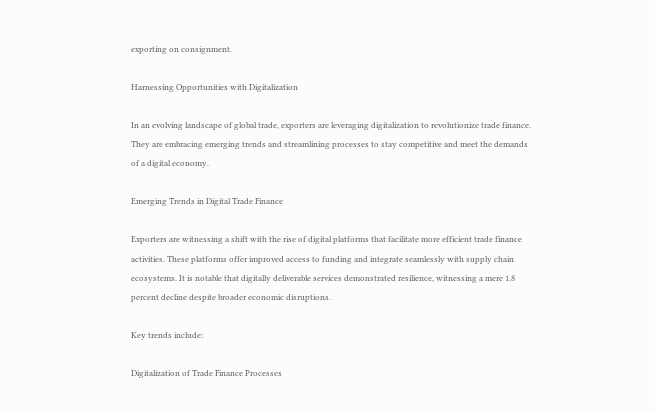exporting on consignment.

Harnessing Opportunities with Digitalization

In an evolving landscape of global trade, exporters are leveraging digitalization to revolutionize trade finance. They are embracing emerging trends and streamlining processes to stay competitive and meet the demands of a digital economy.

Emerging Trends in Digital Trade Finance

Exporters are witnessing a shift with the rise of digital platforms that facilitate more efficient trade finance activities. These platforms offer improved access to funding and integrate seamlessly with supply chain ecosystems. It is notable that digitally deliverable services demonstrated resilience, witnessing a mere 1.8 percent decline despite broader economic disruptions.

Key trends include:

Digitalization of Trade Finance Processes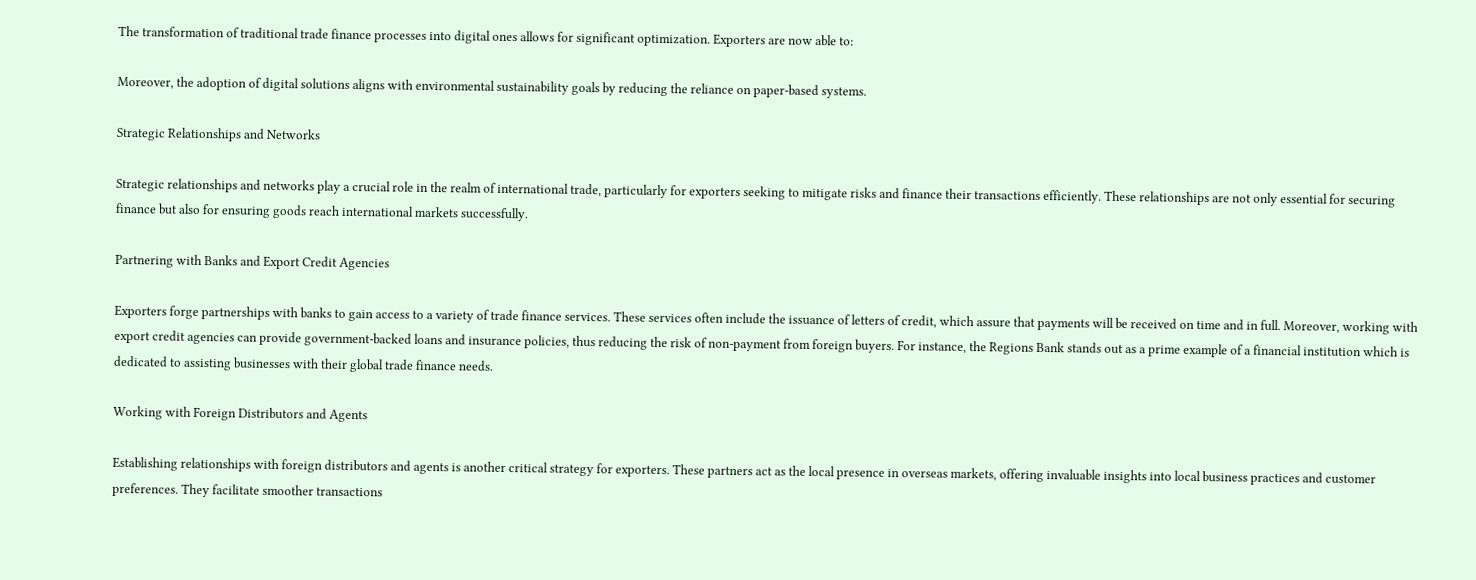The transformation of traditional trade finance processes into digital ones allows for significant optimization. Exporters are now able to:

Moreover, the adoption of digital solutions aligns with environmental sustainability goals by reducing the reliance on paper-based systems.

Strategic Relationships and Networks

Strategic relationships and networks play a crucial role in the realm of international trade, particularly for exporters seeking to mitigate risks and finance their transactions efficiently. These relationships are not only essential for securing finance but also for ensuring goods reach international markets successfully.

Partnering with Banks and Export Credit Agencies

Exporters forge partnerships with banks to gain access to a variety of trade finance services. These services often include the issuance of letters of credit, which assure that payments will be received on time and in full. Moreover, working with export credit agencies can provide government-backed loans and insurance policies, thus reducing the risk of non-payment from foreign buyers. For instance, the Regions Bank stands out as a prime example of a financial institution which is dedicated to assisting businesses with their global trade finance needs.

Working with Foreign Distributors and Agents

Establishing relationships with foreign distributors and agents is another critical strategy for exporters. These partners act as the local presence in overseas markets, offering invaluable insights into local business practices and customer preferences. They facilitate smoother transactions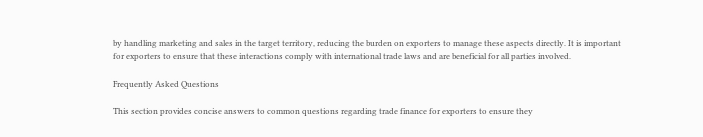by handling marketing and sales in the target territory, reducing the burden on exporters to manage these aspects directly. It is important for exporters to ensure that these interactions comply with international trade laws and are beneficial for all parties involved.

Frequently Asked Questions

This section provides concise answers to common questions regarding trade finance for exporters to ensure they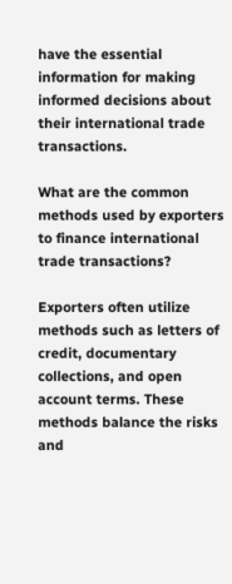have the essential information for making informed decisions about their international trade transactions.

What are the common methods used by exporters to finance international trade transactions?

Exporters often utilize methods such as letters of credit, documentary collections, and open account terms. These methods balance the risks and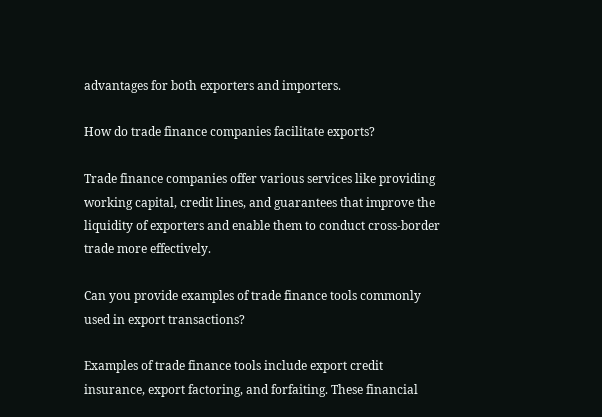advantages for both exporters and importers.

How do trade finance companies facilitate exports?

Trade finance companies offer various services like providing working capital, credit lines, and guarantees that improve the liquidity of exporters and enable them to conduct cross-border trade more effectively.

Can you provide examples of trade finance tools commonly used in export transactions?

Examples of trade finance tools include export credit insurance, export factoring, and forfaiting. These financial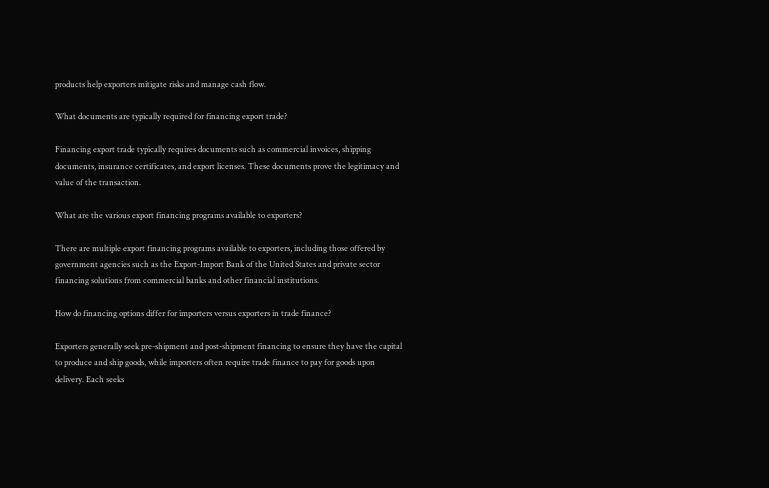products help exporters mitigate risks and manage cash flow.

What documents are typically required for financing export trade?

Financing export trade typically requires documents such as commercial invoices, shipping documents, insurance certificates, and export licenses. These documents prove the legitimacy and value of the transaction.

What are the various export financing programs available to exporters?

There are multiple export financing programs available to exporters, including those offered by government agencies such as the Export-Import Bank of the United States and private sector financing solutions from commercial banks and other financial institutions.

How do financing options differ for importers versus exporters in trade finance?

Exporters generally seek pre-shipment and post-shipment financing to ensure they have the capital to produce and ship goods, while importers often require trade finance to pay for goods upon delivery. Each seeks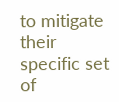to mitigate their specific set of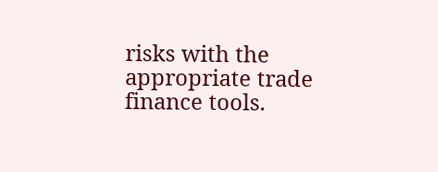risks with the appropriate trade finance tools.